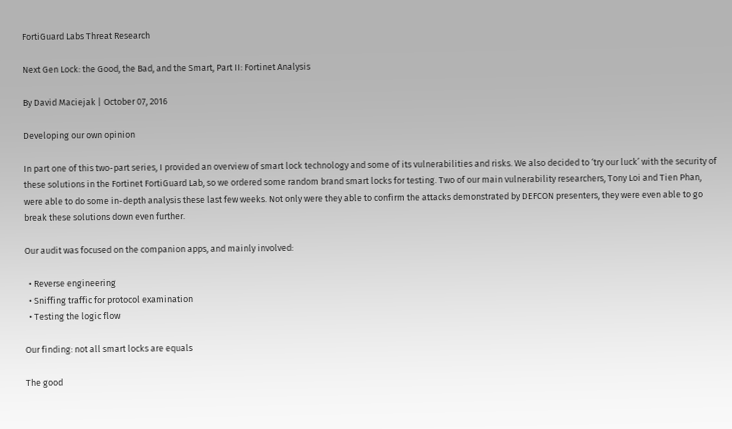FortiGuard Labs Threat Research

Next Gen Lock: the Good, the Bad, and the Smart, Part II: Fortinet Analysis

By David Maciejak | October 07, 2016

Developing our own opinion

In part one of this two-part series, I provided an overview of smart lock technology and some of its vulnerabilities and risks. We also decided to ‘try our luck’ with the security of these solutions in the Fortinet FortiGuard Lab, so we ordered some random brand smart locks for testing. Two of our main vulnerability researchers, Tony Loi and Tien Phan, were able to do some in-depth analysis these last few weeks. Not only were they able to confirm the attacks demonstrated by DEFCON presenters, they were even able to go break these solutions down even further.

Our audit was focused on the companion apps, and mainly involved:

  • Reverse engineering
  • Sniffing traffic for protocol examination
  • Testing the logic flow

Our finding: not all smart locks are equals

The good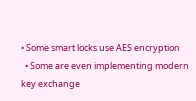• Some smart locks use AES encryption
  • Some are even implementing modern key exchange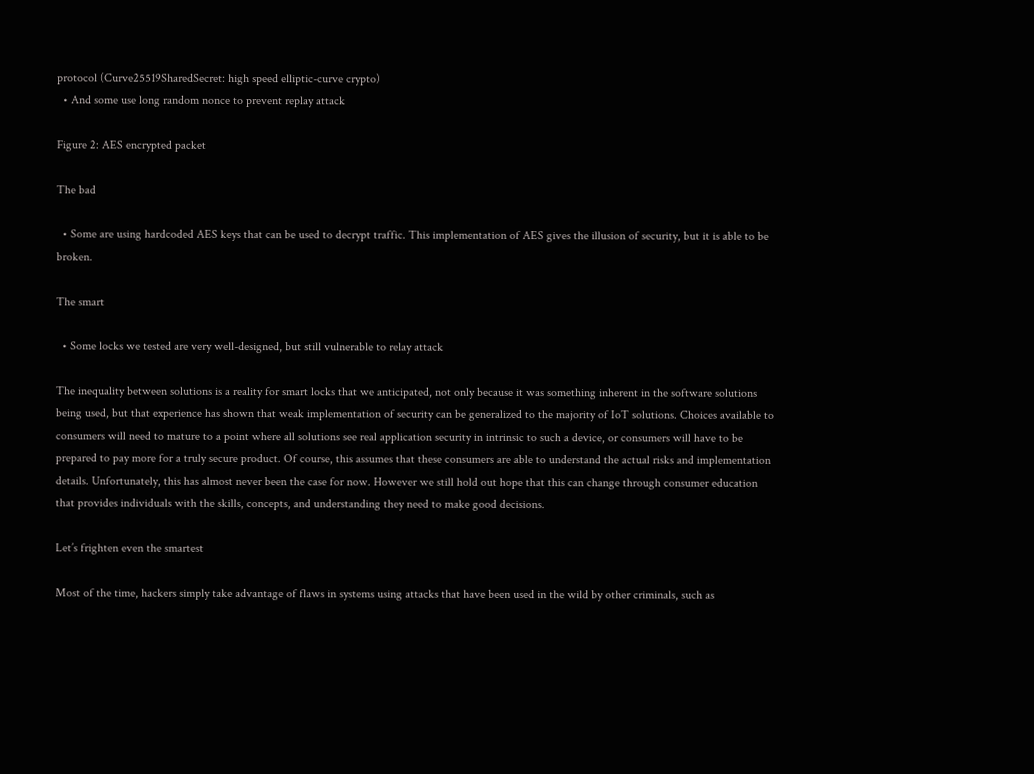protocol (Curve25519SharedSecret: high speed elliptic-curve crypto)
  • And some use long random nonce to prevent replay attack

Figure 2: AES encrypted packet

The bad

  • Some are using hardcoded AES keys that can be used to decrypt traffic. This implementation of AES gives the illusion of security, but it is able to be broken.

The smart

  • Some locks we tested are very well-designed, but still vulnerable to relay attack

The inequality between solutions is a reality for smart locks that we anticipated, not only because it was something inherent in the software solutions being used, but that experience has shown that weak implementation of security can be generalized to the majority of IoT solutions. Choices available to consumers will need to mature to a point where all solutions see real application security in intrinsic to such a device, or consumers will have to be prepared to pay more for a truly secure product. Of course, this assumes that these consumers are able to understand the actual risks and implementation details. Unfortunately, this has almost never been the case for now. However we still hold out hope that this can change through consumer education that provides individuals with the skills, concepts, and understanding they need to make good decisions.

Let’s frighten even the smartest

Most of the time, hackers simply take advantage of flaws in systems using attacks that have been used in the wild by other criminals, such as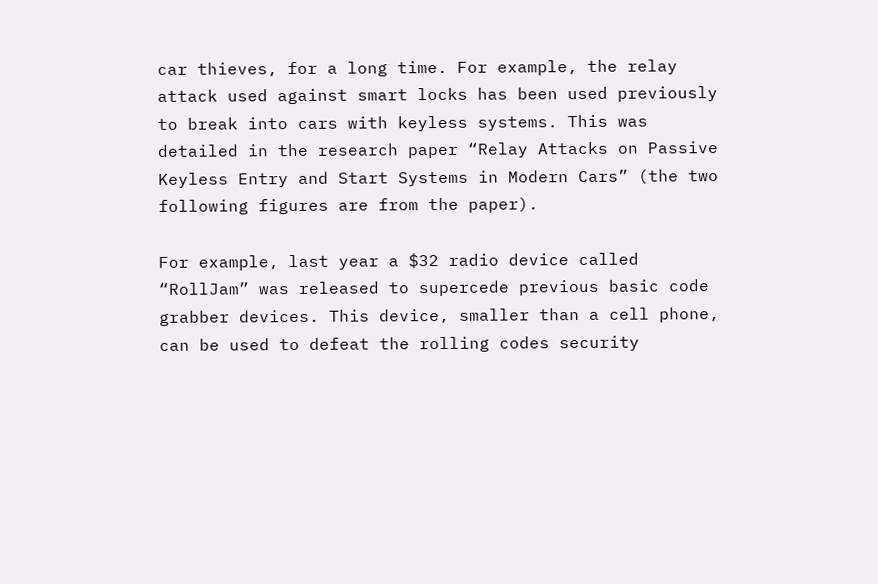car thieves, for a long time. For example, the relay attack used against smart locks has been used previously to break into cars with keyless systems. This was detailed in the research paper “Relay Attacks on Passive Keyless Entry and Start Systems in Modern Cars” (the two following figures are from the paper).

For example, last year a $32 radio device called “RollJam” was released to supercede previous basic code grabber devices. This device, smaller than a cell phone, can be used to defeat the rolling codes security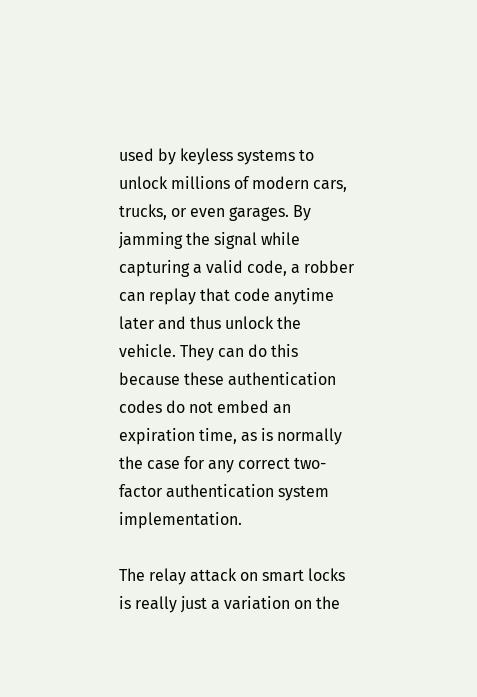used by keyless systems to unlock millions of modern cars, trucks, or even garages. By jamming the signal while capturing a valid code, a robber can replay that code anytime later and thus unlock the vehicle. They can do this because these authentication codes do not embed an expiration time, as is normally the case for any correct two-factor authentication system implementation.

The relay attack on smart locks is really just a variation on the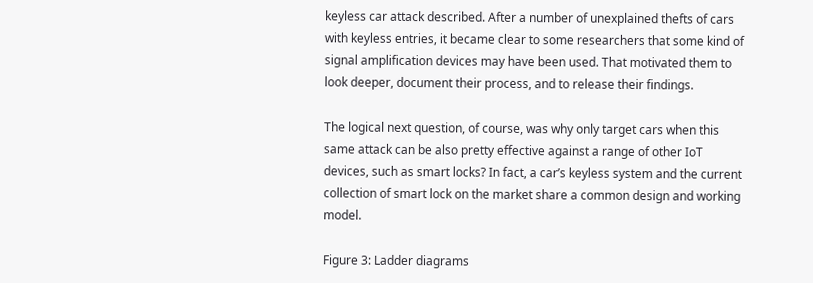keyless car attack described. After a number of unexplained thefts of cars with keyless entries, it became clear to some researchers that some kind of signal amplification devices may have been used. That motivated them to look deeper, document their process, and to release their findings.

The logical next question, of course, was why only target cars when this same attack can be also pretty effective against a range of other IoT devices, such as smart locks? In fact, a car’s keyless system and the current collection of smart lock on the market share a common design and working model.

Figure 3: Ladder diagrams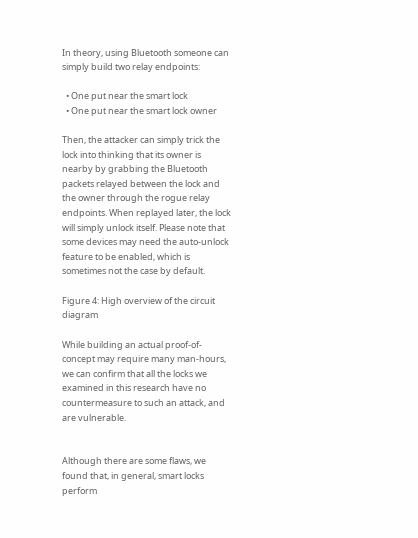In theory, using Bluetooth someone can simply build two relay endpoints:

  • One put near the smart lock
  • One put near the smart lock owner

Then, the attacker can simply trick the lock into thinking that its owner is nearby by grabbing the Bluetooth packets relayed between the lock and the owner through the rogue relay endpoints. When replayed later, the lock will simply unlock itself. Please note that some devices may need the auto-unlock feature to be enabled, which is sometimes not the case by default.

Figure 4: High overview of the circuit diagram

While building an actual proof-of-concept may require many man-hours, we can confirm that all the locks we examined in this research have no countermeasure to such an attack, and are vulnerable.


Although there are some flaws, we found that, in general, smart locks perform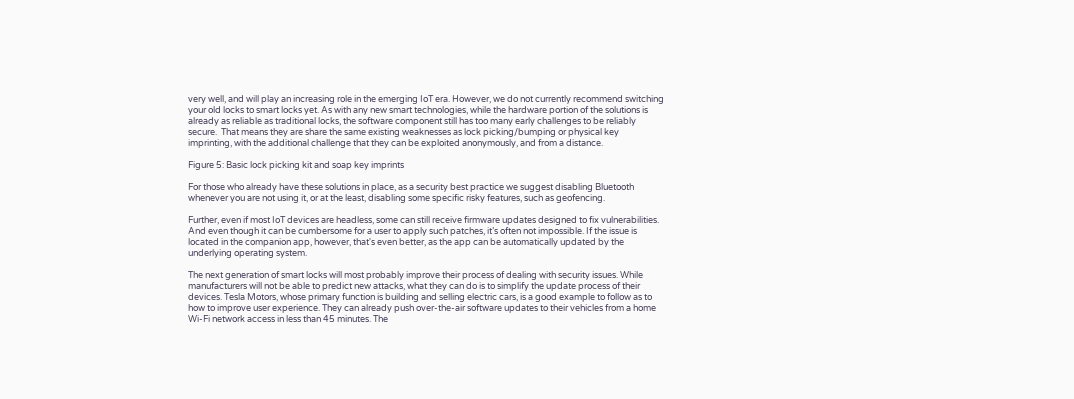very well, and will play an increasing role in the emerging IoT era. However, we do not currently recommend switching your old locks to smart locks yet. As with any new smart technologies, while the hardware portion of the solutions is already as reliable as traditional locks, the software component still has too many early challenges to be reliably secure.  That means they are share the same existing weaknesses as lock picking/bumping or physical key imprinting, with the additional challenge that they can be exploited anonymously, and from a distance.

Figure 5: Basic lock picking kit and soap key imprints

For those who already have these solutions in place, as a security best practice we suggest disabling Bluetooth whenever you are not using it, or at the least, disabling some specific risky features, such as geofencing.

Further, even if most IoT devices are headless, some can still receive firmware updates designed to fix vulnerabilities. And even though it can be cumbersome for a user to apply such patches, it’s often not impossible. If the issue is located in the companion app, however, that's even better, as the app can be automatically updated by the underlying operating system.

The next generation of smart locks will most probably improve their process of dealing with security issues. While manufacturers will not be able to predict new attacks, what they can do is to simplify the update process of their devices. Tesla Motors, whose primary function is building and selling electric cars, is a good example to follow as to how to improve user experience. They can already push over-the-air software updates to their vehicles from a home Wi-Fi network access in less than 45 minutes. The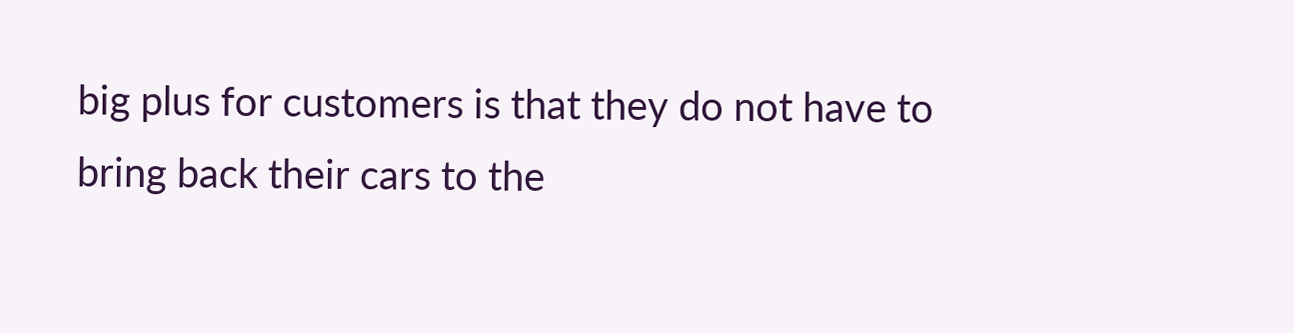big plus for customers is that they do not have to bring back their cars to the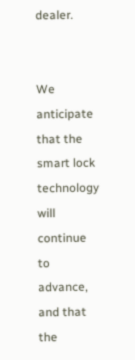dealer.


We anticipate that the smart lock technology will continue to advance, and that the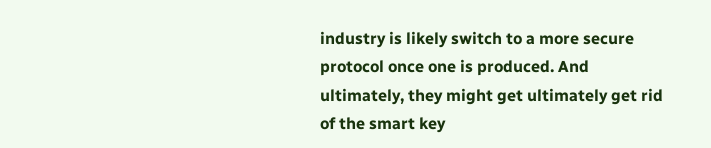industry is likely switch to a more secure protocol once one is produced. And ultimately, they might get ultimately get rid of the smart key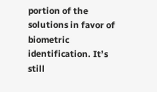portion of the solutions in favor of biometric identification. It’s still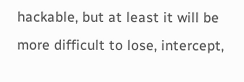hackable, but at least it will be more difficult to lose, intercept,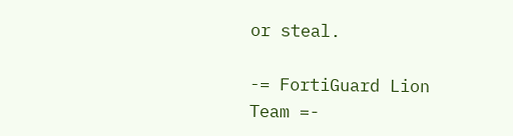or steal.

-= FortiGuard Lion Team =-